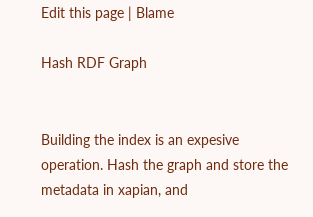Edit this page | Blame

Hash RDF Graph


Building the index is an expesive operation. Hash the graph and store the metadata in xapian, and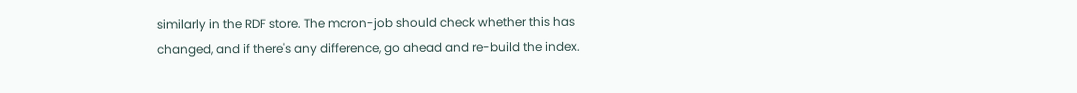similarly in the RDF store. The mcron-job should check whether this has changed, and if there's any difference, go ahead and re-build the index.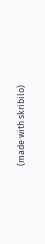(made with skribilo)